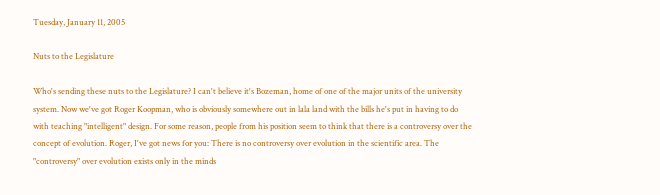Tuesday, January 11, 2005

Nuts to the Legislature

Who's sending these nuts to the Legislature? I can't believe it's Bozeman, home of one of the major units of the university system. Now we've got Roger Koopman, who is obviously somewhere out in lala land with the bills he's put in having to do with teaching "intelligent" design. For some reason, people from his position seem to think that there is a controversy over the concept of evolution. Roger, I've got news for you: There is no controversy over evolution in the scientific area. The "controversy" over evolution exists only in the minds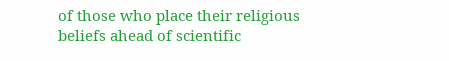of those who place their religious beliefs ahead of scientific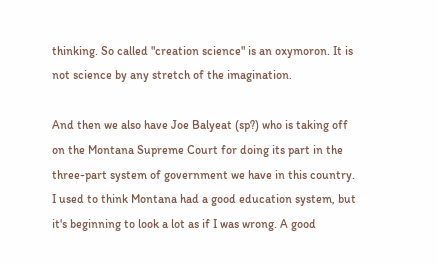thinking. So called "creation science" is an oxymoron. It is not science by any stretch of the imagination.

And then we also have Joe Balyeat (sp?) who is taking off on the Montana Supreme Court for doing its part in the three-part system of government we have in this country. I used to think Montana had a good education system, but it's beginning to look a lot as if I was wrong. A good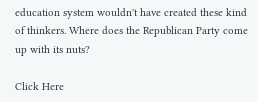education system wouldn't have created these kind of thinkers. Where does the Republican Party come up with its nuts?

Click Here